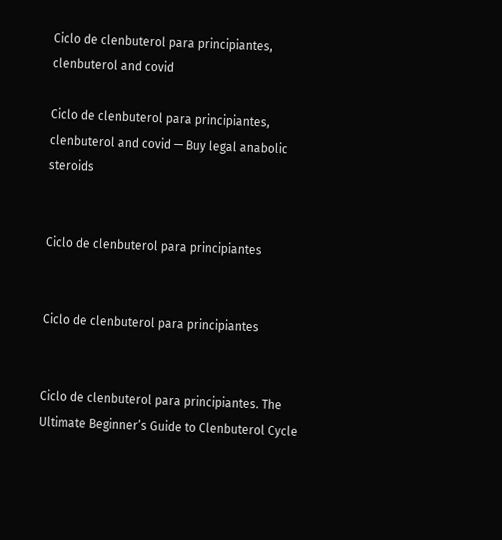Ciclo de clenbuterol para principiantes, clenbuterol and covid

Ciclo de clenbuterol para principiantes, clenbuterol and covid — Buy legal anabolic steroids


Ciclo de clenbuterol para principiantes


Ciclo de clenbuterol para principiantes


Ciclo de clenbuterol para principiantes. The Ultimate Beginner’s Guide to Clenbuterol Cycle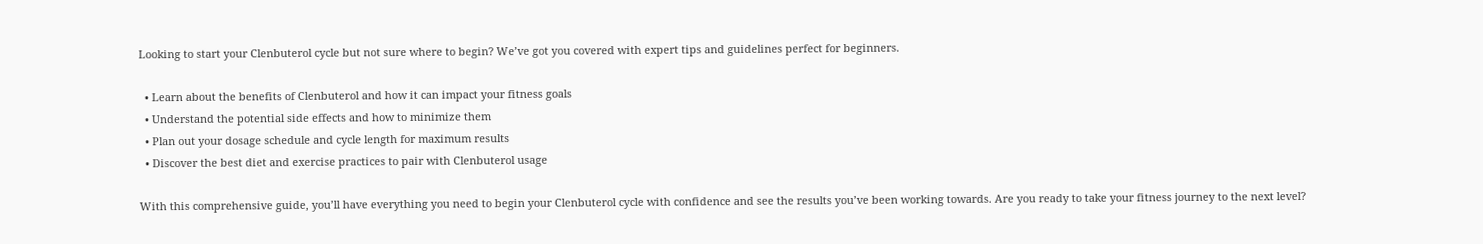Looking to start your Clenbuterol cycle but not sure where to begin? We’ve got you covered with expert tips and guidelines perfect for beginners.

  • Learn about the benefits of Clenbuterol and how it can impact your fitness goals
  • Understand the potential side effects and how to minimize them
  • Plan out your dosage schedule and cycle length for maximum results
  • Discover the best diet and exercise practices to pair with Clenbuterol usage

With this comprehensive guide, you’ll have everything you need to begin your Clenbuterol cycle with confidence and see the results you’ve been working towards. Are you ready to take your fitness journey to the next level?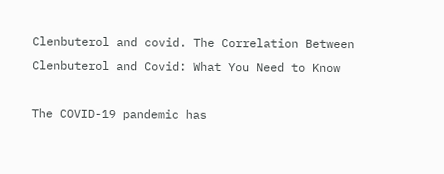Clenbuterol and covid. The Correlation Between Clenbuterol and Covid: What You Need to Know

The COVID-19 pandemic has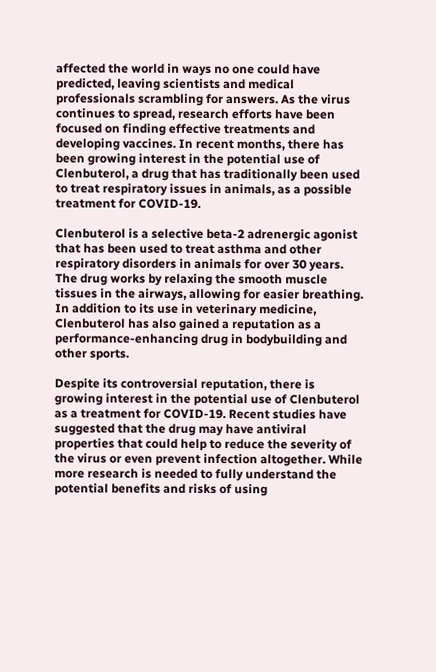affected the world in ways no one could have predicted, leaving scientists and medical professionals scrambling for answers. As the virus continues to spread, research efforts have been focused on finding effective treatments and developing vaccines. In recent months, there has been growing interest in the potential use of Clenbuterol, a drug that has traditionally been used to treat respiratory issues in animals, as a possible treatment for COVID-19.

Clenbuterol is a selective beta-2 adrenergic agonist that has been used to treat asthma and other respiratory disorders in animals for over 30 years. The drug works by relaxing the smooth muscle tissues in the airways, allowing for easier breathing. In addition to its use in veterinary medicine, Clenbuterol has also gained a reputation as a performance-enhancing drug in bodybuilding and other sports.

Despite its controversial reputation, there is growing interest in the potential use of Clenbuterol as a treatment for COVID-19. Recent studies have suggested that the drug may have antiviral properties that could help to reduce the severity of the virus or even prevent infection altogether. While more research is needed to fully understand the potential benefits and risks of using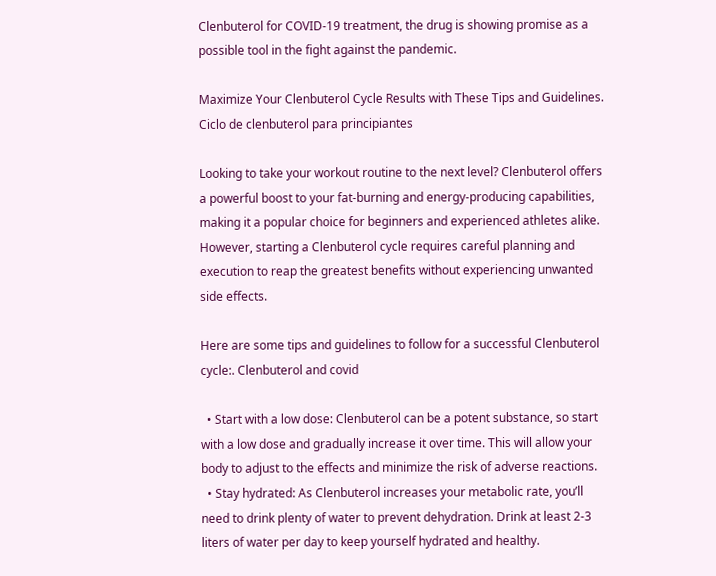Clenbuterol for COVID-19 treatment, the drug is showing promise as a possible tool in the fight against the pandemic.

Maximize Your Clenbuterol Cycle Results with These Tips and Guidelines. Ciclo de clenbuterol para principiantes

Looking to take your workout routine to the next level? Clenbuterol offers a powerful boost to your fat-burning and energy-producing capabilities, making it a popular choice for beginners and experienced athletes alike. However, starting a Clenbuterol cycle requires careful planning and execution to reap the greatest benefits without experiencing unwanted side effects.

Here are some tips and guidelines to follow for a successful Clenbuterol cycle:. Clenbuterol and covid

  • Start with a low dose: Clenbuterol can be a potent substance, so start with a low dose and gradually increase it over time. This will allow your body to adjust to the effects and minimize the risk of adverse reactions.
  • Stay hydrated: As Clenbuterol increases your metabolic rate, you’ll need to drink plenty of water to prevent dehydration. Drink at least 2-3 liters of water per day to keep yourself hydrated and healthy.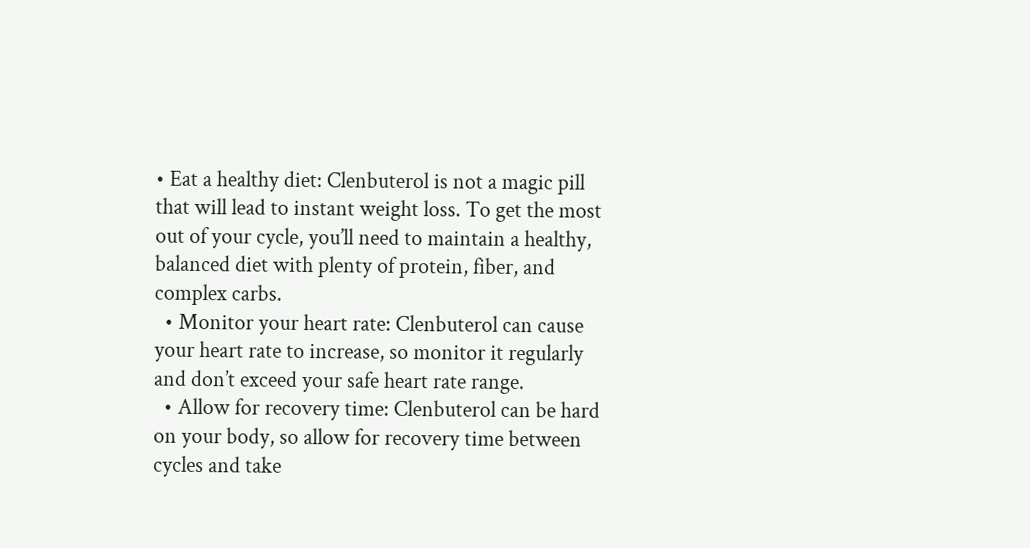• Eat a healthy diet: Clenbuterol is not a magic pill that will lead to instant weight loss. To get the most out of your cycle, you’ll need to maintain a healthy, balanced diet with plenty of protein, fiber, and complex carbs.
  • Monitor your heart rate: Clenbuterol can cause your heart rate to increase, so monitor it regularly and don’t exceed your safe heart rate range.
  • Allow for recovery time: Clenbuterol can be hard on your body, so allow for recovery time between cycles and take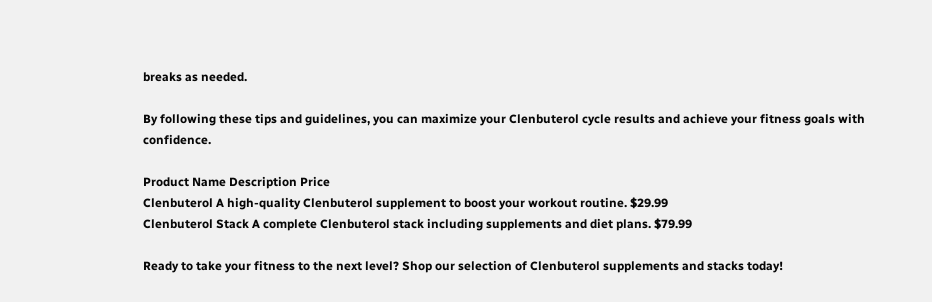breaks as needed.

By following these tips and guidelines, you can maximize your Clenbuterol cycle results and achieve your fitness goals with confidence.

Product Name Description Price
Clenbuterol A high-quality Clenbuterol supplement to boost your workout routine. $29.99
Clenbuterol Stack A complete Clenbuterol stack including supplements and diet plans. $79.99

Ready to take your fitness to the next level? Shop our selection of Clenbuterol supplements and stacks today!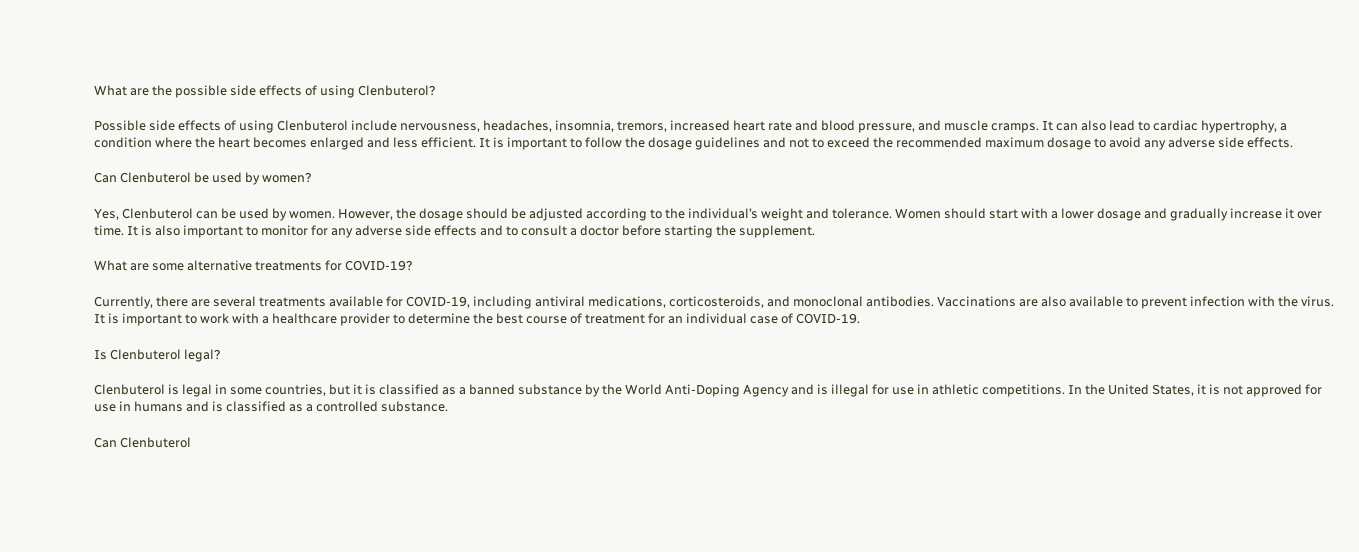What are the possible side effects of using Clenbuterol?

Possible side effects of using Clenbuterol include nervousness, headaches, insomnia, tremors, increased heart rate and blood pressure, and muscle cramps. It can also lead to cardiac hypertrophy, a condition where the heart becomes enlarged and less efficient. It is important to follow the dosage guidelines and not to exceed the recommended maximum dosage to avoid any adverse side effects.

Can Clenbuterol be used by women?

Yes, Clenbuterol can be used by women. However, the dosage should be adjusted according to the individual’s weight and tolerance. Women should start with a lower dosage and gradually increase it over time. It is also important to monitor for any adverse side effects and to consult a doctor before starting the supplement.

What are some alternative treatments for COVID-19?

Currently, there are several treatments available for COVID-19, including antiviral medications, corticosteroids, and monoclonal antibodies. Vaccinations are also available to prevent infection with the virus. It is important to work with a healthcare provider to determine the best course of treatment for an individual case of COVID-19.

Is Clenbuterol legal?

Clenbuterol is legal in some countries, but it is classified as a banned substance by the World Anti-Doping Agency and is illegal for use in athletic competitions. In the United States, it is not approved for use in humans and is classified as a controlled substance.

Can Clenbuterol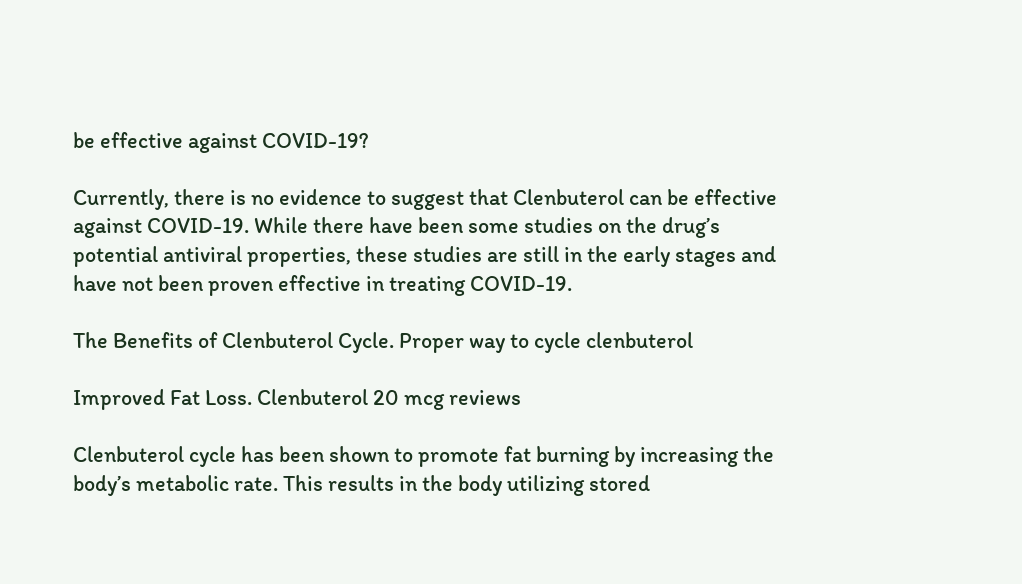be effective against COVID-19?

Currently, there is no evidence to suggest that Clenbuterol can be effective against COVID-19. While there have been some studies on the drug’s potential antiviral properties, these studies are still in the early stages and have not been proven effective in treating COVID-19.

The Benefits of Clenbuterol Cycle. Proper way to cycle clenbuterol

Improved Fat Loss. Clenbuterol 20 mcg reviews

Clenbuterol cycle has been shown to promote fat burning by increasing the body’s metabolic rate. This results in the body utilizing stored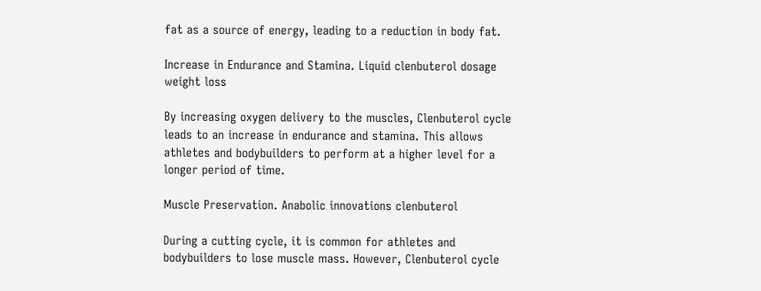fat as a source of energy, leading to a reduction in body fat.

Increase in Endurance and Stamina. Liquid clenbuterol dosage weight loss

By increasing oxygen delivery to the muscles, Clenbuterol cycle leads to an increase in endurance and stamina. This allows athletes and bodybuilders to perform at a higher level for a longer period of time.

Muscle Preservation. Anabolic innovations clenbuterol

During a cutting cycle, it is common for athletes and bodybuilders to lose muscle mass. However, Clenbuterol cycle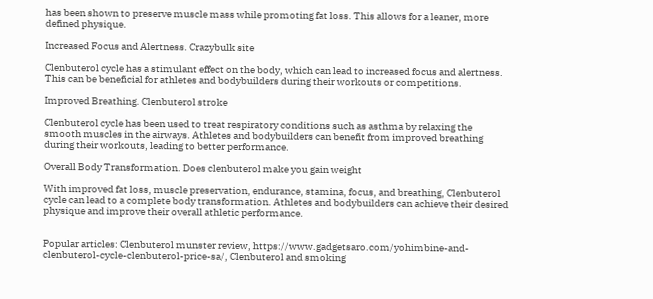has been shown to preserve muscle mass while promoting fat loss. This allows for a leaner, more defined physique.

Increased Focus and Alertness. Crazybulk site

Clenbuterol cycle has a stimulant effect on the body, which can lead to increased focus and alertness. This can be beneficial for athletes and bodybuilders during their workouts or competitions.

Improved Breathing. Clenbuterol stroke

Clenbuterol cycle has been used to treat respiratory conditions such as asthma by relaxing the smooth muscles in the airways. Athletes and bodybuilders can benefit from improved breathing during their workouts, leading to better performance.

Overall Body Transformation. Does clenbuterol make you gain weight

With improved fat loss, muscle preservation, endurance, stamina, focus, and breathing, Clenbuterol cycle can lead to a complete body transformation. Athletes and bodybuilders can achieve their desired physique and improve their overall athletic performance.


Popular articles: Clenbuterol munster review, https://www.gadgetsaro.com/yohimbine-and-clenbuterol-cycle-clenbuterol-price-sa/, Clenbuterol and smoking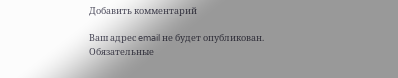Добавить комментарий

Ваш адрес email не будет опубликован. Обязательные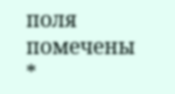поля помечены *